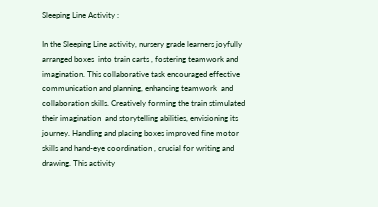Sleeping Line Activity :

In the Sleeping Line activity, nursery grade learners joyfully arranged boxes  into train carts , fostering teamwork and imagination. This collaborative task encouraged effective communication and planning, enhancing teamwork  and collaboration skills. Creatively forming the train stimulated their imagination  and storytelling abilities, envisioning its journey. Handling and placing boxes improved fine motor skills and hand-eye coordination , crucial for writing and drawing. This activity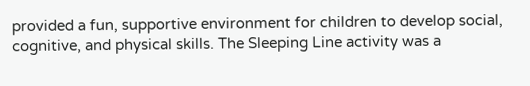provided a fun, supportive environment for children to develop social, cognitive, and physical skills. The Sleeping Line activity was a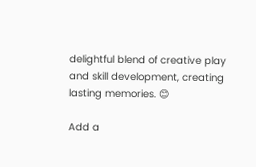delightful blend of creative play and skill development, creating lasting memories. 😊

Add a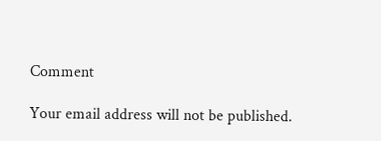Comment

Your email address will not be published.